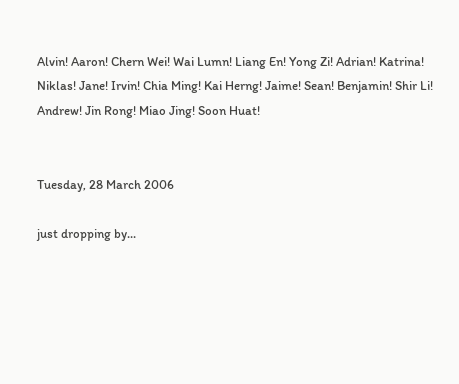Alvin! Aaron! Chern Wei! Wai Lumn! Liang En! Yong Zi! Adrian! Katrina! Niklas! Jane! Irvin! Chia Ming! Kai Herng! Jaime! Sean! Benjamin! Shir Li! Andrew! Jin Rong! Miao Jing! Soon Huat!


Tuesday, 28 March 2006

just dropping by...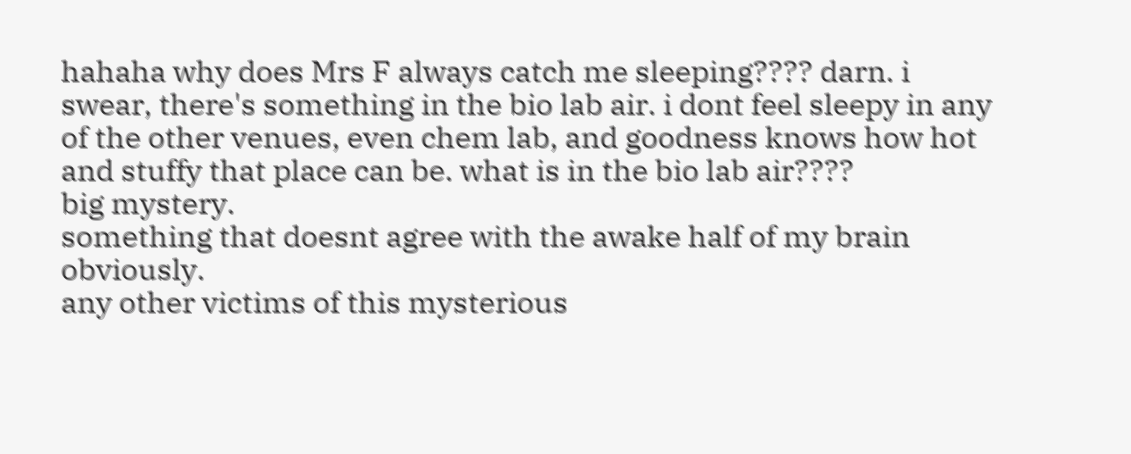hahaha why does Mrs F always catch me sleeping???? darn. i swear, there's something in the bio lab air. i dont feel sleepy in any of the other venues, even chem lab, and goodness knows how hot and stuffy that place can be. what is in the bio lab air????
big mystery.
something that doesnt agree with the awake half of my brain obviously.
any other victims of this mysterious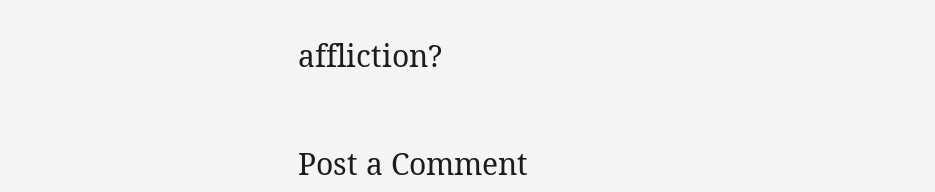affliction?


Post a Comment